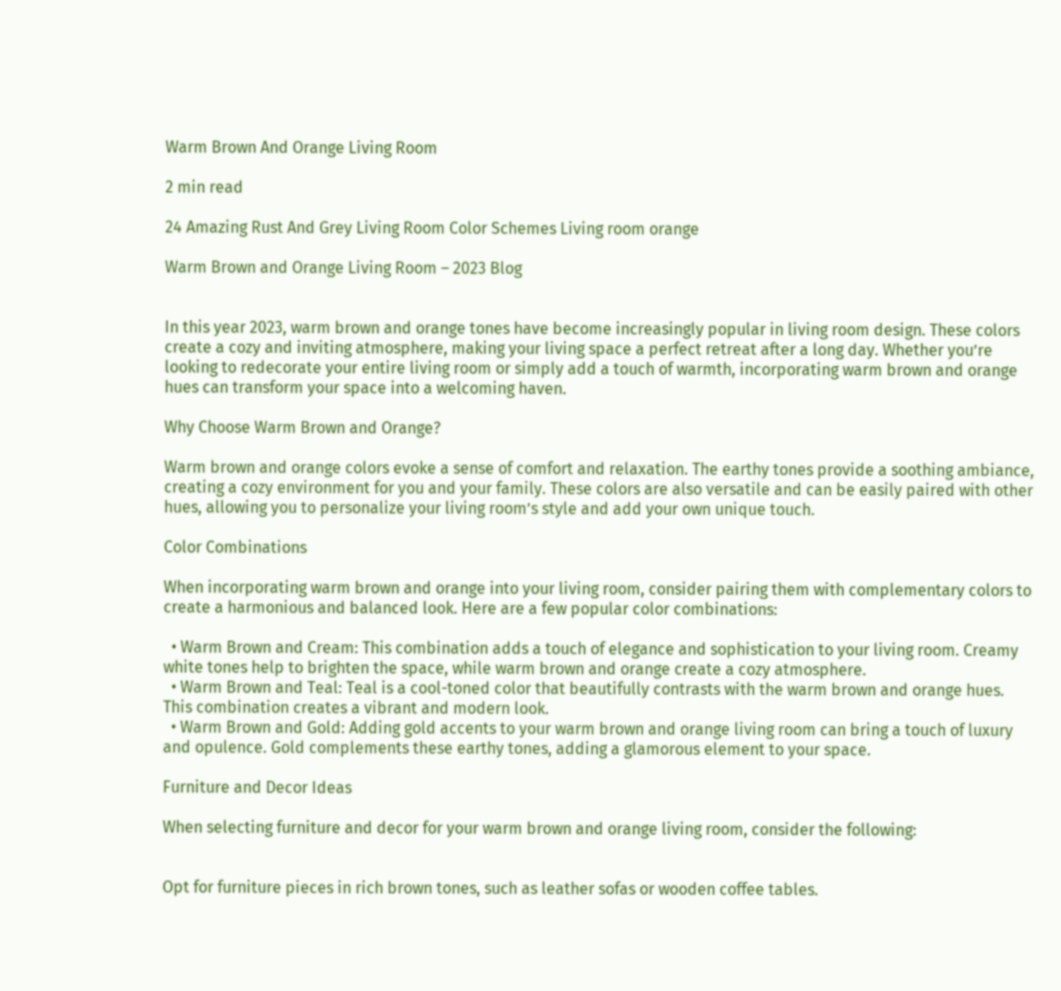Warm Brown And Orange Living Room

2 min read

24 Amazing Rust And Grey Living Room Color Schemes Living room orange

Warm Brown and Orange Living Room – 2023 Blog


In this year 2023, warm brown and orange tones have become increasingly popular in living room design. These colors create a cozy and inviting atmosphere, making your living space a perfect retreat after a long day. Whether you’re looking to redecorate your entire living room or simply add a touch of warmth, incorporating warm brown and orange hues can transform your space into a welcoming haven.

Why Choose Warm Brown and Orange?

Warm brown and orange colors evoke a sense of comfort and relaxation. The earthy tones provide a soothing ambiance, creating a cozy environment for you and your family. These colors are also versatile and can be easily paired with other hues, allowing you to personalize your living room’s style and add your own unique touch.

Color Combinations

When incorporating warm brown and orange into your living room, consider pairing them with complementary colors to create a harmonious and balanced look. Here are a few popular color combinations:

  • Warm Brown and Cream: This combination adds a touch of elegance and sophistication to your living room. Creamy white tones help to brighten the space, while warm brown and orange create a cozy atmosphere.
  • Warm Brown and Teal: Teal is a cool-toned color that beautifully contrasts with the warm brown and orange hues. This combination creates a vibrant and modern look.
  • Warm Brown and Gold: Adding gold accents to your warm brown and orange living room can bring a touch of luxury and opulence. Gold complements these earthy tones, adding a glamorous element to your space.

Furniture and Decor Ideas

When selecting furniture and decor for your warm brown and orange living room, consider the following:


Opt for furniture pieces in rich brown tones, such as leather sofas or wooden coffee tables.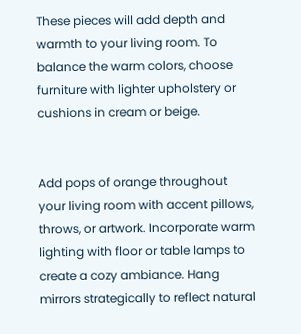These pieces will add depth and warmth to your living room. To balance the warm colors, choose furniture with lighter upholstery or cushions in cream or beige.


Add pops of orange throughout your living room with accent pillows, throws, or artwork. Incorporate warm lighting with floor or table lamps to create a cozy ambiance. Hang mirrors strategically to reflect natural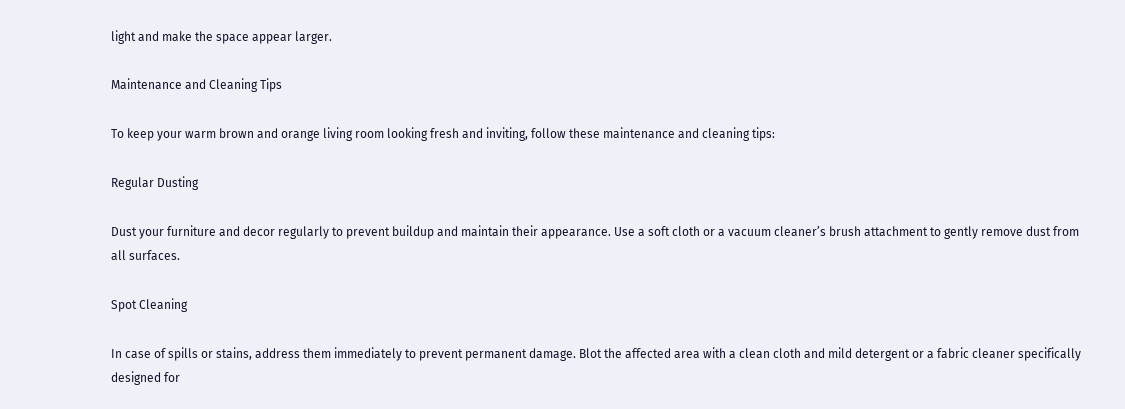light and make the space appear larger.

Maintenance and Cleaning Tips

To keep your warm brown and orange living room looking fresh and inviting, follow these maintenance and cleaning tips:

Regular Dusting

Dust your furniture and decor regularly to prevent buildup and maintain their appearance. Use a soft cloth or a vacuum cleaner’s brush attachment to gently remove dust from all surfaces.

Spot Cleaning

In case of spills or stains, address them immediately to prevent permanent damage. Blot the affected area with a clean cloth and mild detergent or a fabric cleaner specifically designed for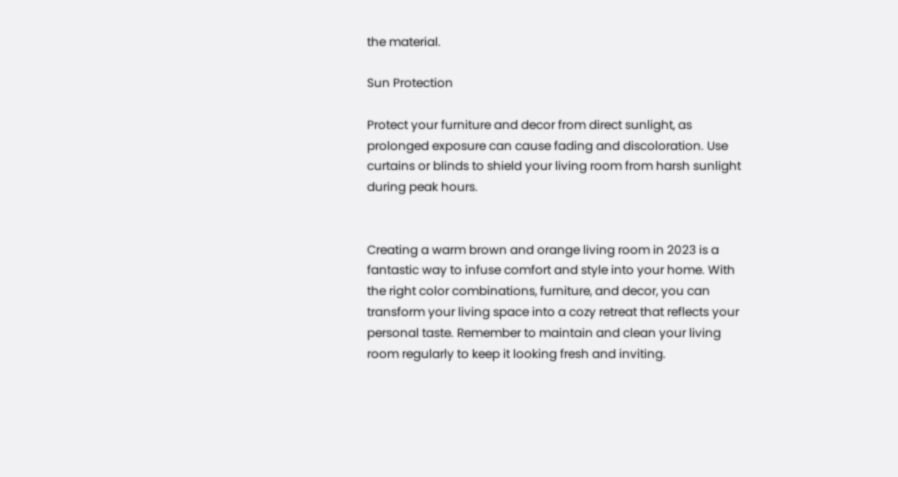the material.

Sun Protection

Protect your furniture and decor from direct sunlight, as prolonged exposure can cause fading and discoloration. Use curtains or blinds to shield your living room from harsh sunlight during peak hours.


Creating a warm brown and orange living room in 2023 is a fantastic way to infuse comfort and style into your home. With the right color combinations, furniture, and decor, you can transform your living space into a cozy retreat that reflects your personal taste. Remember to maintain and clean your living room regularly to keep it looking fresh and inviting.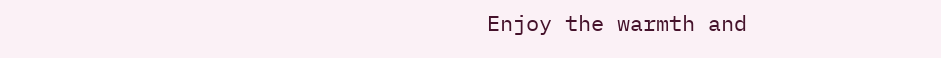Enjoy the warmth and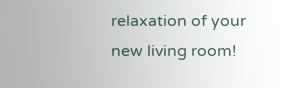relaxation of your new living room!